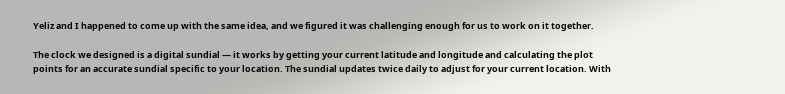Yeliz and I happened to come up with the same idea, and we figured it was challenging enough for us to work on it together.

The clock we designed is a digital sundial — it works by getting your current latitude and longitude and calculating the plot points for an accurate sundial specific to your location. The sundial updates twice daily to adjust for your current location. With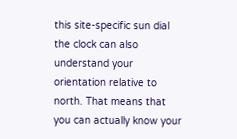this site-specific sun dial the clock can also understand your orientation relative to north. That means that you can actually know your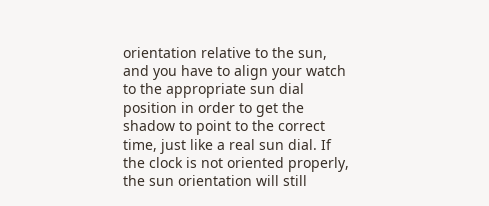orientation relative to the sun, and you have to align your watch to the appropriate sun dial position in order to get the shadow to point to the correct time, just like a real sun dial. If the clock is not oriented properly, the sun orientation will still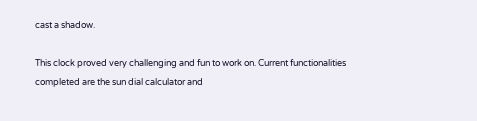cast a shadow.

This clock proved very challenging and fun to work on. Current functionalities completed are the sun dial calculator and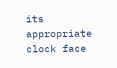its appropriate clock face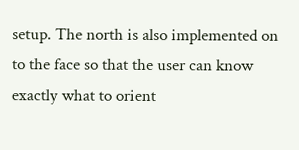setup. The north is also implemented on to the face so that the user can know exactly what to orient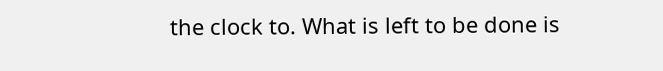the clock to. What is left to be done is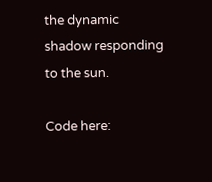the dynamic shadow responding to the sun.

Code here: